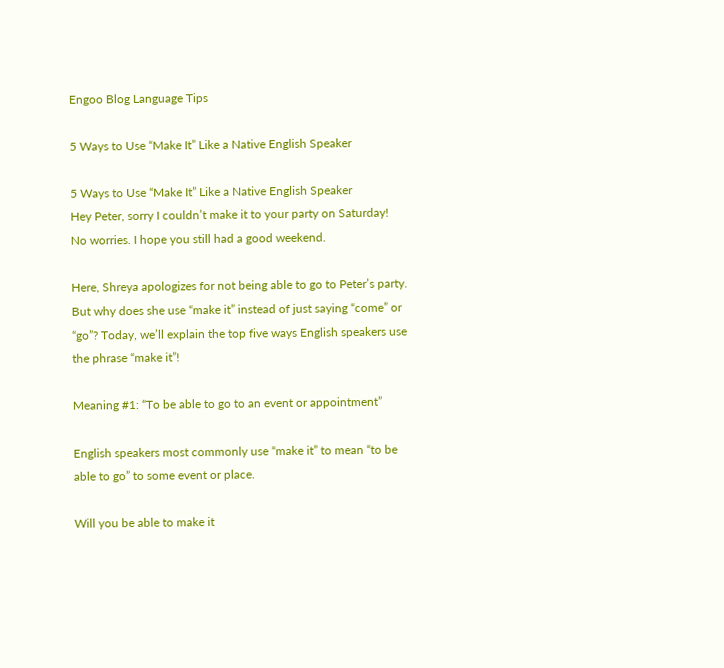Engoo Blog Language Tips

5 Ways to Use “Make It” Like a Native English Speaker

5 Ways to Use “Make It” Like a Native English Speaker
Hey Peter, sorry I couldn’t make it to your party on Saturday!
No worries. I hope you still had a good weekend.

Here, Shreya apologizes for not being able to go to Peter’s party. But why does she use “make it” instead of just saying “come” or “go”? Today, we’ll explain the top five ways English speakers use the phrase “make it”!

Meaning #1: “To be able to go to an event or appointment”

English speakers most commonly use “make it” to mean “to be able to go” to some event or place.

Will you be able to make it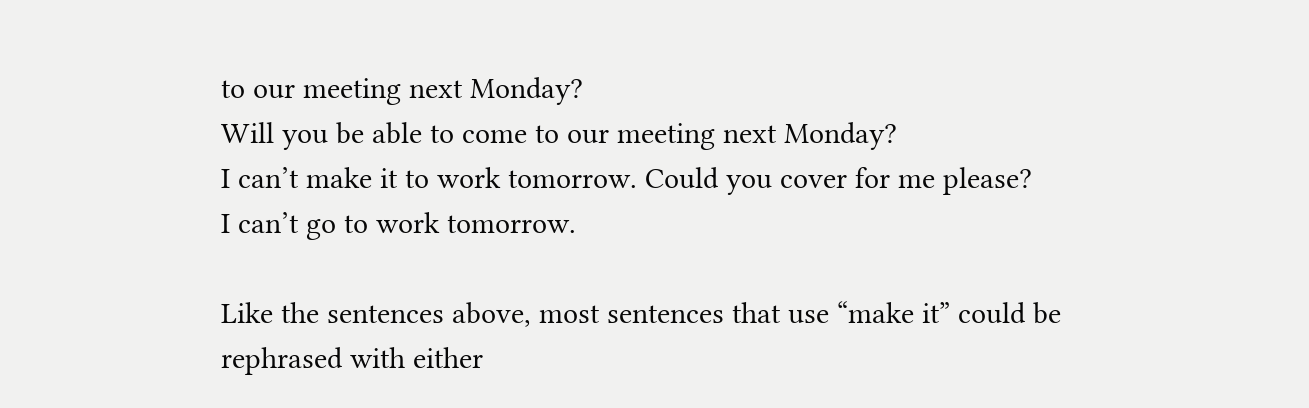to our meeting next Monday?
Will you be able to come to our meeting next Monday?
I can’t make it to work tomorrow. Could you cover for me please?
I can’t go to work tomorrow.

Like the sentences above, most sentences that use “make it” could be rephrased with either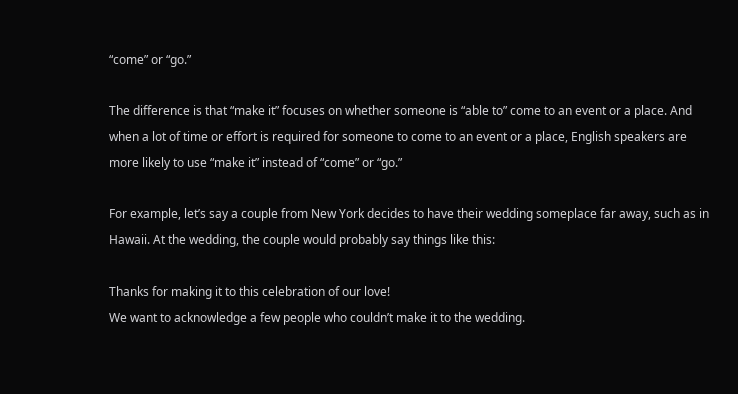“come” or “go.”

The difference is that “make it” focuses on whether someone is “able to” come to an event or a place. And when a lot of time or effort is required for someone to come to an event or a place, English speakers are more likely to use “make it” instead of “come” or “go.”

For example, let’s say a couple from New York decides to have their wedding someplace far away, such as in Hawaii. At the wedding, the couple would probably say things like this:

Thanks for making it to this celebration of our love!
We want to acknowledge a few people who couldn’t make it to the wedding.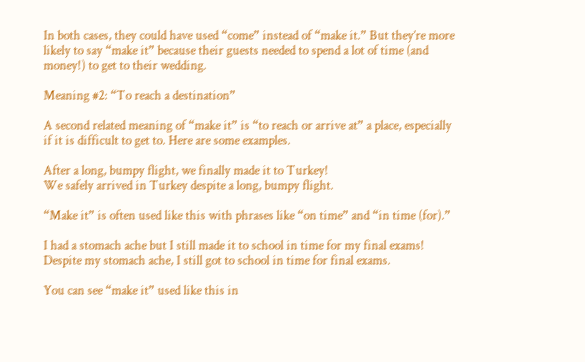In both cases, they could have used “come” instead of “make it.” But they’re more likely to say “make it” because their guests needed to spend a lot of time (and money!) to get to their wedding.

Meaning #2: “To reach a destination”

A second related meaning of “make it” is “to reach or arrive at” a place, especially if it is difficult to get to. Here are some examples.

After a long, bumpy flight, we finally made it to Turkey!
We safely arrived in Turkey despite a long, bumpy flight.

“Make it” is often used like this with phrases like “on time” and “in time (for).”

I had a stomach ache but I still made it to school in time for my final exams!
Despite my stomach ache, I still got to school in time for final exams.

You can see “make it” used like this in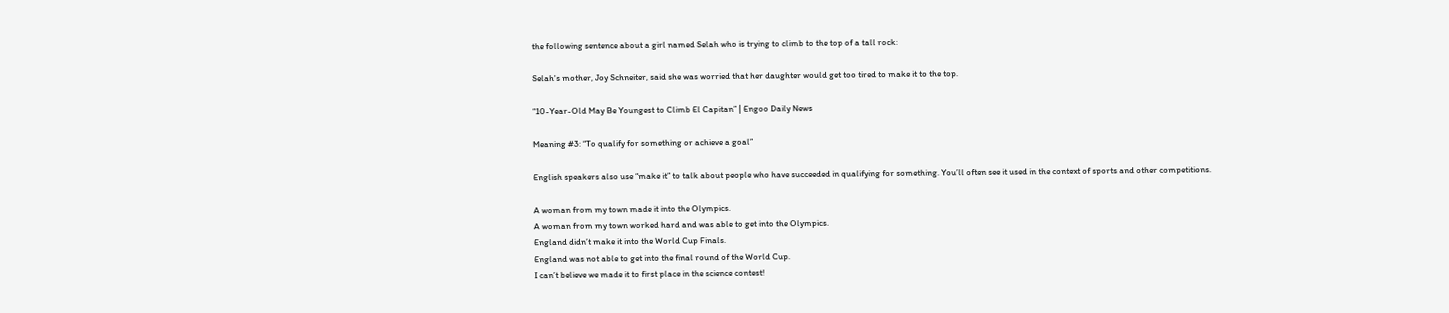the following sentence about a girl named Selah who is trying to climb to the top of a tall rock:

Selah's mother, Joy Schneiter, said she was worried that her daughter would get too tired to make it to the top.

“10-Year-Old May Be Youngest to Climb El Capitan” | Engoo Daily News

Meaning #3: “To qualify for something or achieve a goal”

English speakers also use “make it” to talk about people who have succeeded in qualifying for something. You’ll often see it used in the context of sports and other competitions.

A woman from my town made it into the Olympics.
A woman from my town worked hard and was able to get into the Olympics.
England didn’t make it into the World Cup Finals.
England was not able to get into the final round of the World Cup.
I can’t believe we made it to first place in the science contest!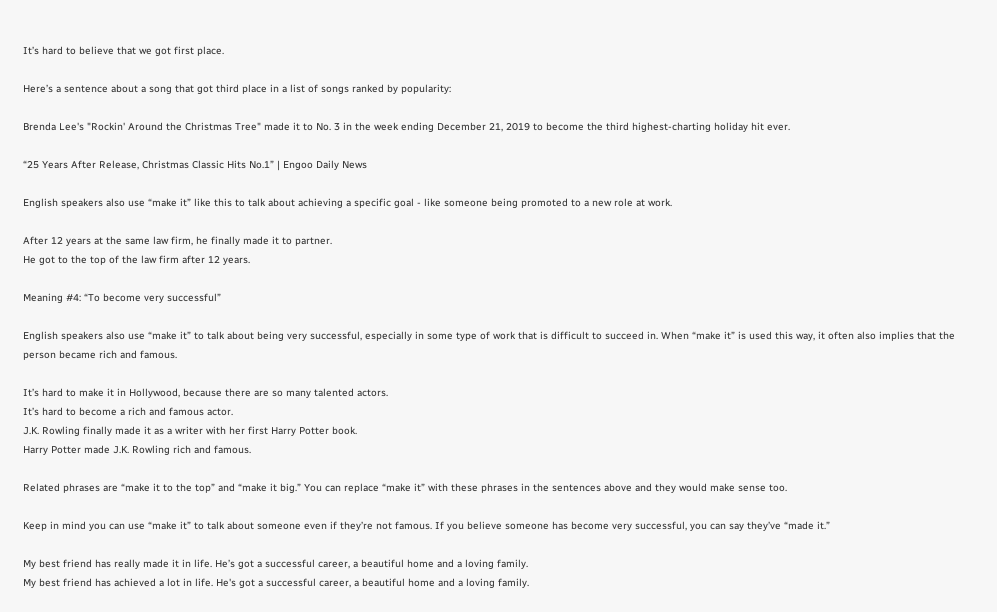It’s hard to believe that we got first place.

Here’s a sentence about a song that got third place in a list of songs ranked by popularity:

Brenda Lee's "Rockin' Around the Christmas Tree" made it to No. 3 in the week ending December 21, 2019 to become the third highest-charting holiday hit ever.

“25 Years After Release, Christmas Classic Hits No.1” | Engoo Daily News

English speakers also use “make it” like this to talk about achieving a specific goal - like someone being promoted to a new role at work.

After 12 years at the same law firm, he finally made it to partner.
He got to the top of the law firm after 12 years.

Meaning #4: “To become very successful”

English speakers also use “make it” to talk about being very successful, especially in some type of work that is difficult to succeed in. When “make it” is used this way, it often also implies that the person became rich and famous.

It’s hard to make it in Hollywood, because there are so many talented actors.
It’s hard to become a rich and famous actor.
J.K. Rowling finally made it as a writer with her first Harry Potter book.
Harry Potter made J.K. Rowling rich and famous.

Related phrases are “make it to the top” and “make it big.” You can replace “make it” with these phrases in the sentences above and they would make sense too.

Keep in mind you can use “make it” to talk about someone even if they’re not famous. If you believe someone has become very successful, you can say they’ve “made it.”

My best friend has really made it in life. He’s got a successful career, a beautiful home and a loving family.
My best friend has achieved a lot in life. He's got a successful career, a beautiful home and a loving family.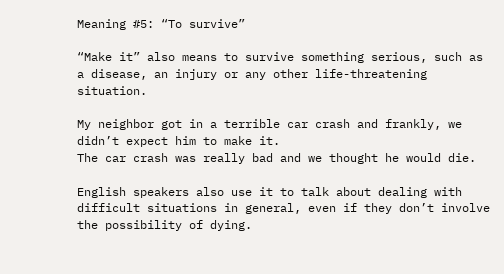Meaning #5: “To survive”

“Make it” also means to survive something serious, such as a disease, an injury or any other life-threatening situation.

My neighbor got in a terrible car crash and frankly, we didn’t expect him to make it.
The car crash was really bad and we thought he would die.

English speakers also use it to talk about dealing with difficult situations in general, even if they don’t involve the possibility of dying.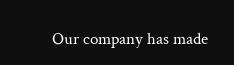Our company has made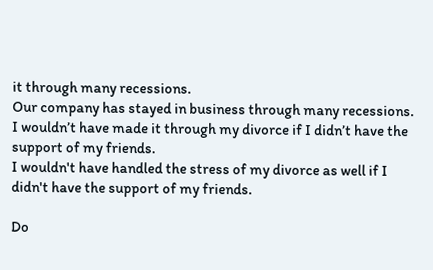it through many recessions.
Our company has stayed in business through many recessions.
I wouldn’t have made it through my divorce if I didn’t have the support of my friends.
I wouldn't have handled the stress of my divorce as well if I didn't have the support of my friends.

Do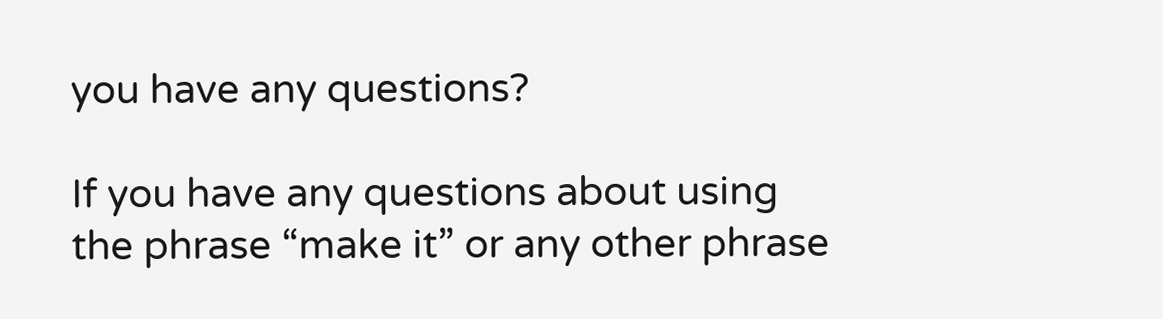you have any questions?

If you have any questions about using the phrase “make it” or any other phrase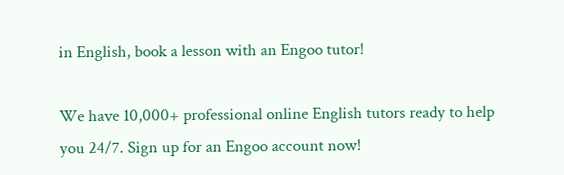in English, book a lesson with an Engoo tutor!

We have 10,000+ professional online English tutors ready to help you 24/7. Sign up for an Engoo account now!